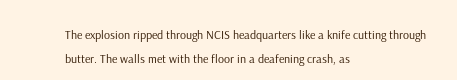The explosion ripped through NCIS headquarters like a knife cutting through butter. The walls met with the floor in a deafening crash, as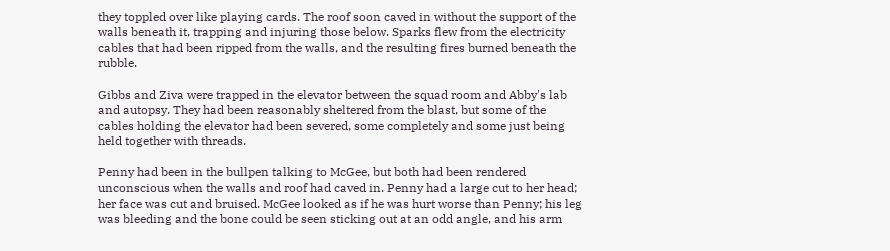they toppled over like playing cards. The roof soon caved in without the support of the walls beneath it, trapping and injuring those below. Sparks flew from the electricity cables that had been ripped from the walls, and the resulting fires burned beneath the rubble.

Gibbs and Ziva were trapped in the elevator between the squad room and Abby's lab and autopsy. They had been reasonably sheltered from the blast, but some of the cables holding the elevator had been severed, some completely and some just being held together with threads.

Penny had been in the bullpen talking to McGee, but both had been rendered unconscious when the walls and roof had caved in. Penny had a large cut to her head; her face was cut and bruised. McGee looked as if he was hurt worse than Penny; his leg was bleeding and the bone could be seen sticking out at an odd angle, and his arm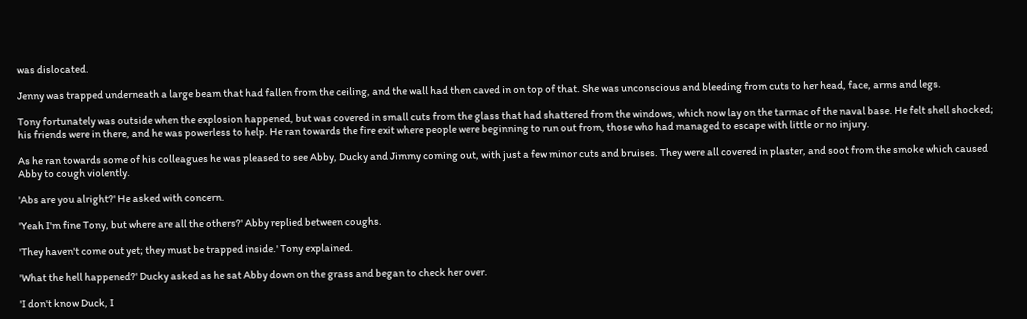was dislocated.

Jenny was trapped underneath a large beam that had fallen from the ceiling, and the wall had then caved in on top of that. She was unconscious and bleeding from cuts to her head, face, arms and legs.

Tony fortunately was outside when the explosion happened, but was covered in small cuts from the glass that had shattered from the windows, which now lay on the tarmac of the naval base. He felt shell shocked; his friends were in there, and he was powerless to help. He ran towards the fire exit where people were beginning to run out from, those who had managed to escape with little or no injury.

As he ran towards some of his colleagues he was pleased to see Abby, Ducky and Jimmy coming out, with just a few minor cuts and bruises. They were all covered in plaster, and soot from the smoke which caused Abby to cough violently.

'Abs are you alright?' He asked with concern.

'Yeah I'm fine Tony, but where are all the others?' Abby replied between coughs.

'They haven't come out yet; they must be trapped inside.' Tony explained.

'What the hell happened?' Ducky asked as he sat Abby down on the grass and began to check her over.

'I don't know Duck, I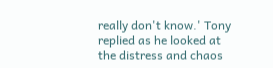really don't know.' Tony replied as he looked at the distress and chaos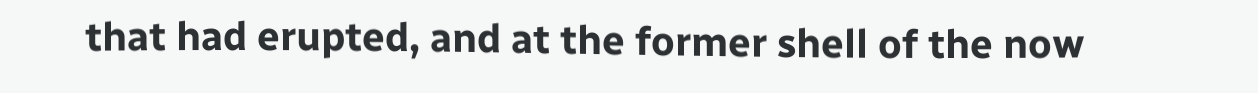that had erupted, and at the former shell of the now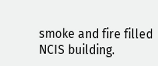smoke and fire filled NCIS building.